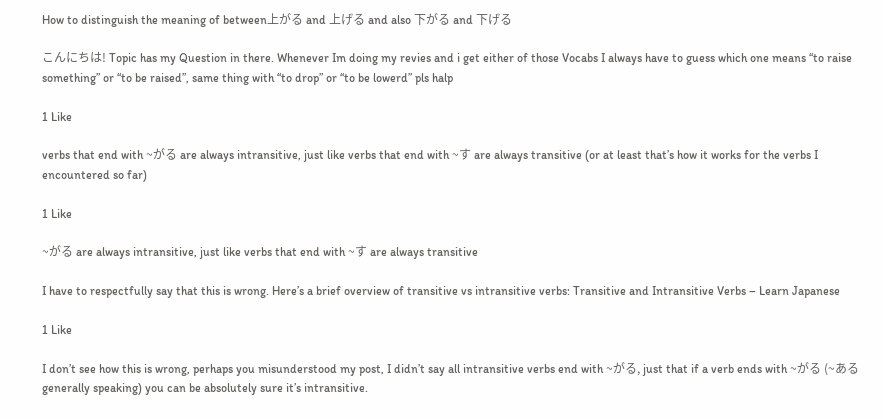How to distinguish the meaning of between上がる and 上げる and also 下がる and 下げる

こんにちは! Topic has my Question in there. Whenever Im doing my revies and i get either of those Vocabs I always have to guess which one means “to raise something” or “to be raised”, same thing with “to drop” or “to be lowerd” pls halp

1 Like

verbs that end with ~がる are always intransitive, just like verbs that end with ~す are always transitive (or at least that’s how it works for the verbs I encountered so far)

1 Like

~がる are always intransitive, just like verbs that end with ~す are always transitive

I have to respectfully say that this is wrong. Here’s a brief overview of transitive vs intransitive verbs: Transitive and Intransitive Verbs – Learn Japanese

1 Like

I don’t see how this is wrong, perhaps you misunderstood my post, I didn’t say all intransitive verbs end with ~がる, just that if a verb ends with ~がる (~ある generally speaking) you can be absolutely sure it’s intransitive.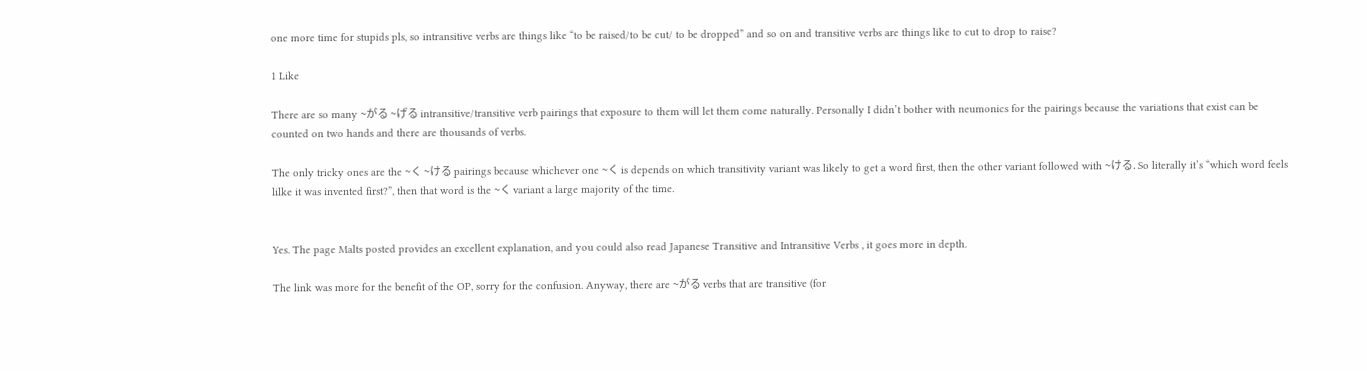one more time for stupids pls, so intransitive verbs are things like “to be raised/to be cut/ to be dropped” and so on and transitive verbs are things like to cut to drop to raise?

1 Like

There are so many ~がる ~げる intransitive/transitive verb pairings that exposure to them will let them come naturally. Personally I didn’t bother with neumonics for the pairings because the variations that exist can be counted on two hands and there are thousands of verbs.

The only tricky ones are the ~く ~ける pairings because whichever one ~く is depends on which transitivity variant was likely to get a word first, then the other variant followed with ~ける. So literally it’s “which word feels lilke it was invented first?”, then that word is the ~く variant a large majority of the time.


Yes. The page Malts posted provides an excellent explanation, and you could also read Japanese Transitive and Intransitive Verbs , it goes more in depth.

The link was more for the benefit of the OP, sorry for the confusion. Anyway, there are ~がる verbs that are transitive (for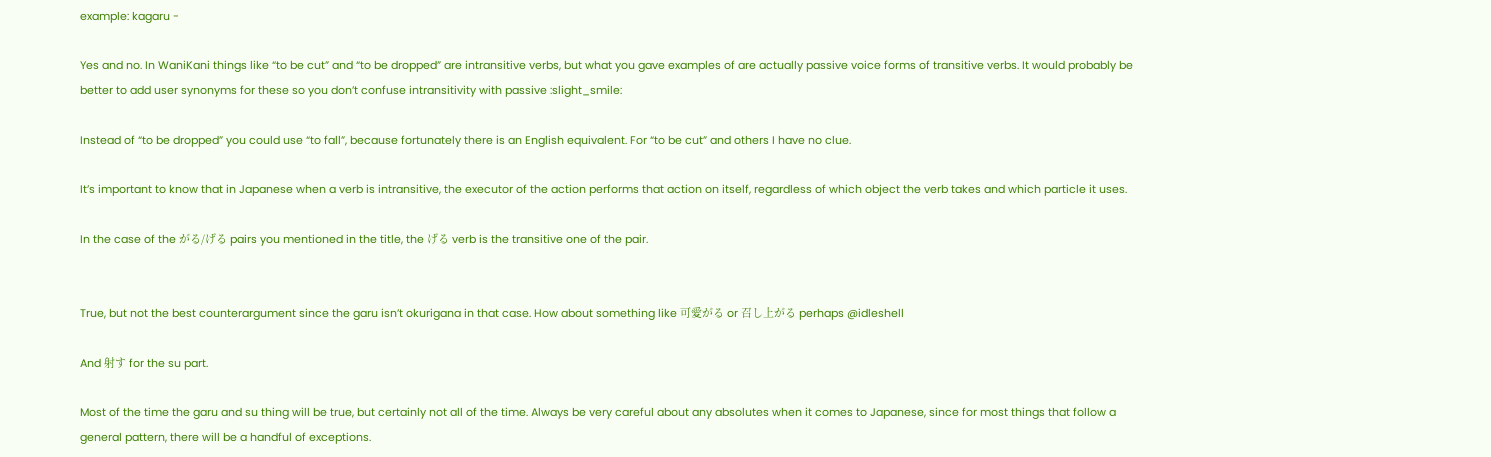example: kagaru -

Yes and no. In WaniKani things like “to be cut” and “to be dropped” are intransitive verbs, but what you gave examples of are actually passive voice forms of transitive verbs. It would probably be better to add user synonyms for these so you don’t confuse intransitivity with passive :slight_smile:

Instead of “to be dropped” you could use “to fall”, because fortunately there is an English equivalent. For “to be cut” and others I have no clue.

It’s important to know that in Japanese when a verb is intransitive, the executor of the action performs that action on itself, regardless of which object the verb takes and which particle it uses.

In the case of the がる/げる pairs you mentioned in the title, the げる verb is the transitive one of the pair.


True, but not the best counterargument since the garu isn’t okurigana in that case. How about something like 可愛がる or 召し上がる perhaps @idleshell

And 射す for the su part.

Most of the time the garu and su thing will be true, but certainly not all of the time. Always be very careful about any absolutes when it comes to Japanese, since for most things that follow a general pattern, there will be a handful of exceptions.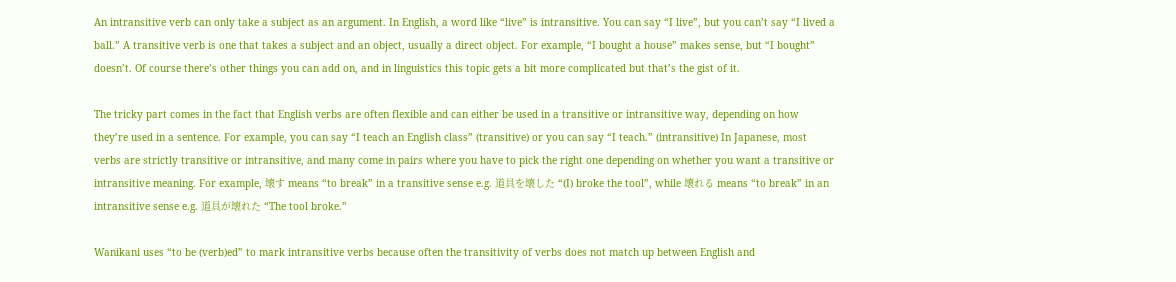An intransitive verb can only take a subject as an argument. In English, a word like “live” is intransitive. You can say “I live”, but you can’t say “I lived a ball.” A transitive verb is one that takes a subject and an object, usually a direct object. For example, “I bought a house” makes sense, but “I bought” doesn’t. Of course there’s other things you can add on, and in linguistics this topic gets a bit more complicated but that’s the gist of it.

The tricky part comes in the fact that English verbs are often flexible and can either be used in a transitive or intransitive way, depending on how they’re used in a sentence. For example, you can say “I teach an English class” (transitive) or you can say “I teach.” (intransitive) In Japanese, most verbs are strictly transitive or intransitive, and many come in pairs where you have to pick the right one depending on whether you want a transitive or intransitive meaning. For example, 壊す means “to break” in a transitive sense e.g. 道具を壊した “(I) broke the tool”, while 壊れる means “to break” in an intransitive sense e.g. 道具が壊れた “The tool broke.”

Wanikani uses “to be (verb)ed” to mark intransitive verbs because often the transitivity of verbs does not match up between English and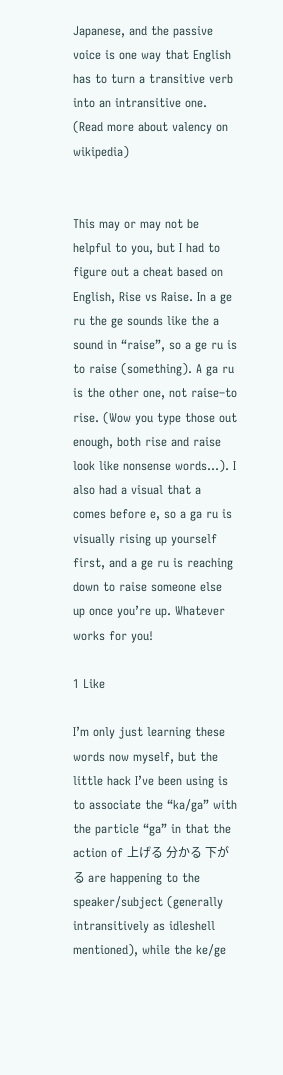Japanese, and the passive voice is one way that English has to turn a transitive verb into an intransitive one. (Read more about valency on wikipedia)


This may or may not be helpful to you, but I had to figure out a cheat based on English, Rise vs Raise. In a ge ru the ge sounds like the a sound in “raise”, so a ge ru is to raise (something). A ga ru is the other one, not raise–to rise. (Wow you type those out enough, both rise and raise look like nonsense words…). I also had a visual that a comes before e, so a ga ru is visually rising up yourself first, and a ge ru is reaching down to raise someone else up once you’re up. Whatever works for you!

1 Like

I’m only just learning these words now myself, but the little hack I’ve been using is to associate the “ka/ga” with the particle “ga” in that the action of 上げる 分かる 下がる are happening to the speaker/subject (generally intransitively as idleshell mentioned), while the ke/ge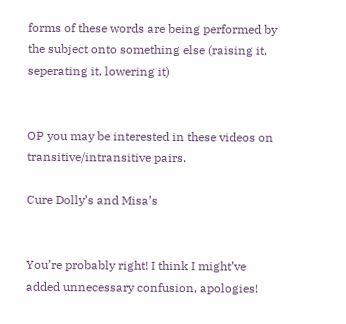forms of these words are being performed by the subject onto something else (raising it, seperating it, lowering it)


OP you may be interested in these videos on transitive/intransitive pairs.

Cure Dolly’s and Misa’s


You’re probably right! I think I might’ve added unnecessary confusion, apologies!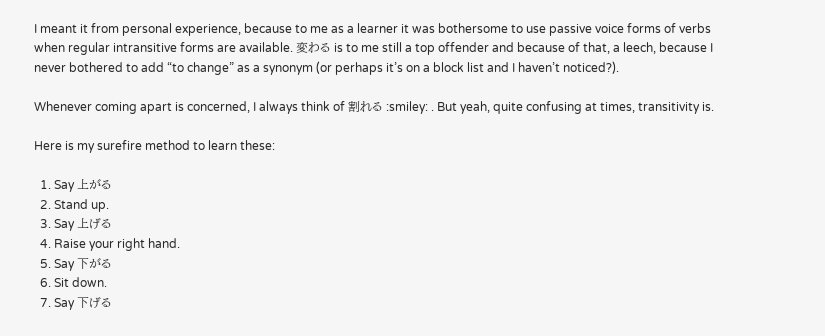I meant it from personal experience, because to me as a learner it was bothersome to use passive voice forms of verbs when regular intransitive forms are available. 変わる is to me still a top offender and because of that, a leech, because I never bothered to add “to change” as a synonym (or perhaps it’s on a block list and I haven’t noticed?).

Whenever coming apart is concerned, I always think of 割れる :smiley: . But yeah, quite confusing at times, transitivity is.

Here is my surefire method to learn these:

  1. Say 上がる
  2. Stand up.
  3. Say 上げる
  4. Raise your right hand.
  5. Say 下がる
  6. Sit down.
  7. Say 下げる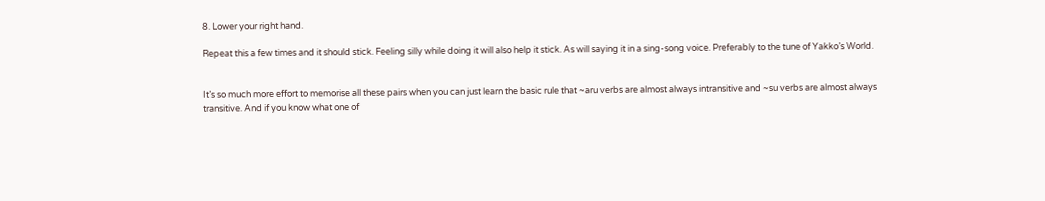8. Lower your right hand.

Repeat this a few times and it should stick. Feeling silly while doing it will also help it stick. As will saying it in a sing-song voice. Preferably to the tune of Yakko’s World.


It’s so much more effort to memorise all these pairs when you can just learn the basic rule that ~aru verbs are almost always intransitive and ~su verbs are almost always transitive. And if you know what one of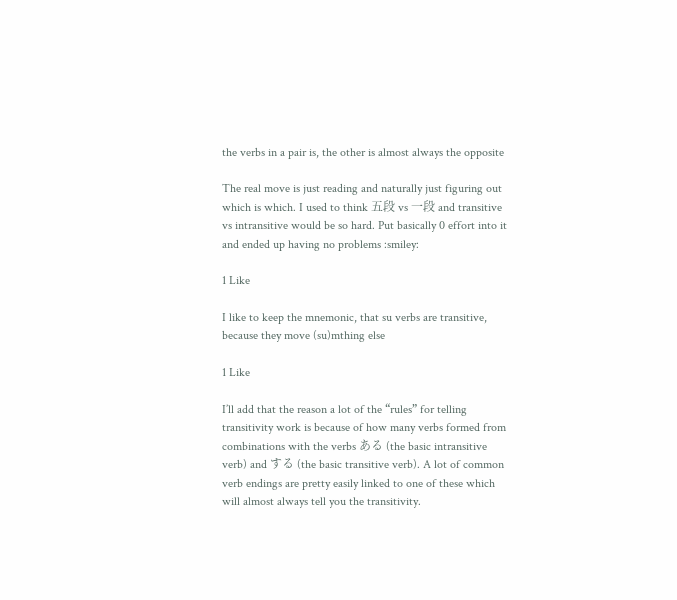the verbs in a pair is, the other is almost always the opposite

The real move is just reading and naturally just figuring out which is which. I used to think 五段 vs 一段 and transitive vs intransitive would be so hard. Put basically 0 effort into it and ended up having no problems :smiley:

1 Like

I like to keep the mnemonic, that su verbs are transitive, because they move (su)mthing else

1 Like

I’ll add that the reason a lot of the “rules” for telling transitivity work is because of how many verbs formed from combinations with the verbs ある (the basic intransitive verb) and する (the basic transitive verb). A lot of common verb endings are pretty easily linked to one of these which will almost always tell you the transitivity.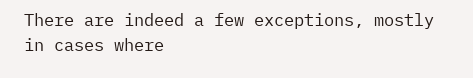There are indeed a few exceptions, mostly in cases where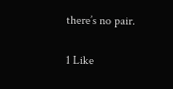there’s no pair.

1 Like